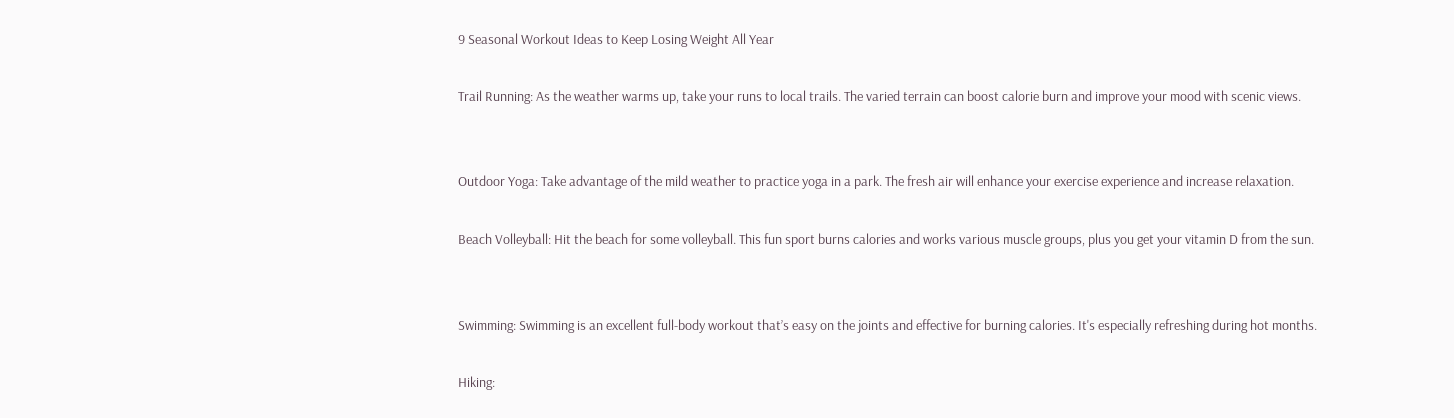9 Seasonal Workout Ideas to Keep Losing Weight All Year

Trail Running: As the weather warms up, take your runs to local trails. The varied terrain can boost calorie burn and improve your mood with scenic views.


Outdoor Yoga: Take advantage of the mild weather to practice yoga in a park. The fresh air will enhance your exercise experience and increase relaxation.

Beach Volleyball: Hit the beach for some volleyball. This fun sport burns calories and works various muscle groups, plus you get your vitamin D from the sun.


Swimming: Swimming is an excellent full-body workout that’s easy on the joints and effective for burning calories. It's especially refreshing during hot months.

Hiking: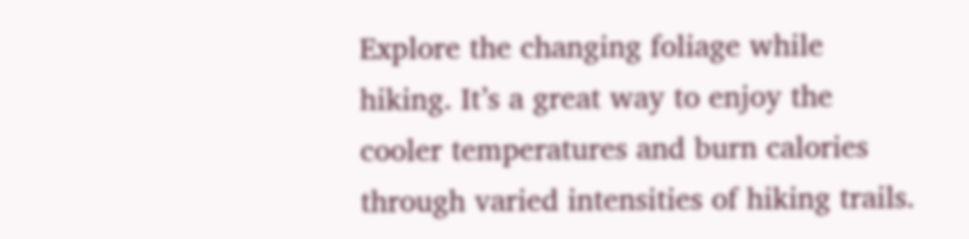Explore the changing foliage while hiking. It’s a great way to enjoy the cooler temperatures and burn calories through varied intensities of hiking trails.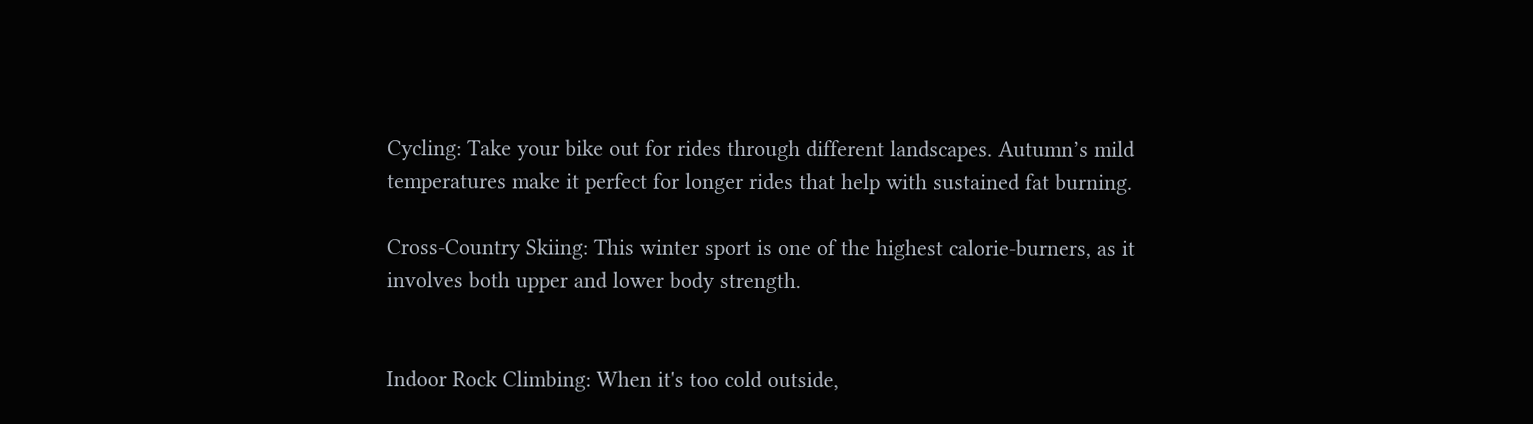Cycling: Take your bike out for rides through different landscapes. Autumn’s mild temperatures make it perfect for longer rides that help with sustained fat burning.

Cross-Country Skiing: This winter sport is one of the highest calorie-burners, as it involves both upper and lower body strength.


Indoor Rock Climbing: When it's too cold outside,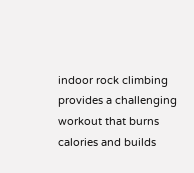indoor rock climbing provides a challenging workout that burns calories and builds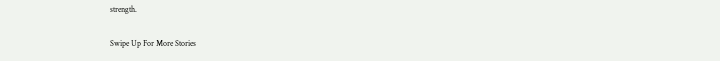strength.

Swipe Up For More Stories